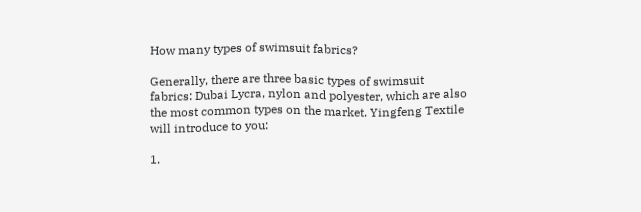How many types of swimsuit fabrics?

Generally, there are three basic types of swimsuit fabrics: Dubai Lycra, nylon and polyester, which are also the most common types on the market. Yingfeng Textile will introduce to you:

1.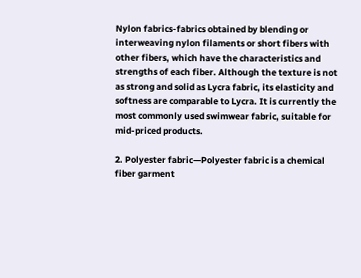Nylon fabrics-fabrics obtained by blending or interweaving nylon filaments or short fibers with other fibers, which have the characteristics and strengths of each fiber. Although the texture is not as strong and solid as Lycra fabric, its elasticity and softness are comparable to Lycra. It is currently the most commonly used swimwear fabric, suitable for mid-priced products.

2. Polyester fabric—Polyester fabric is a chemical fiber garment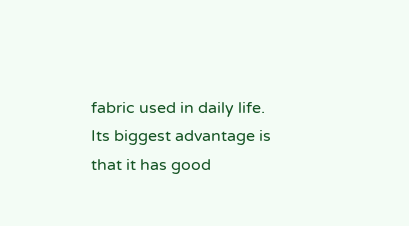fabric used in daily life. Its biggest advantage is that it has good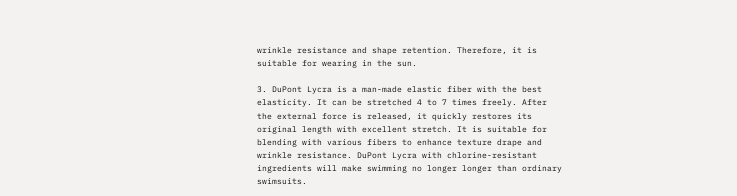wrinkle resistance and shape retention. Therefore, it is suitable for wearing in the sun.

3. DuPont Lycra is a man-made elastic fiber with the best elasticity. It can be stretched 4 to 7 times freely. After the external force is released, it quickly restores its original length with excellent stretch. It is suitable for blending with various fibers to enhance texture drape and wrinkle resistance. DuPont Lycra with chlorine-resistant ingredients will make swimming no longer longer than ordinary swimsuits.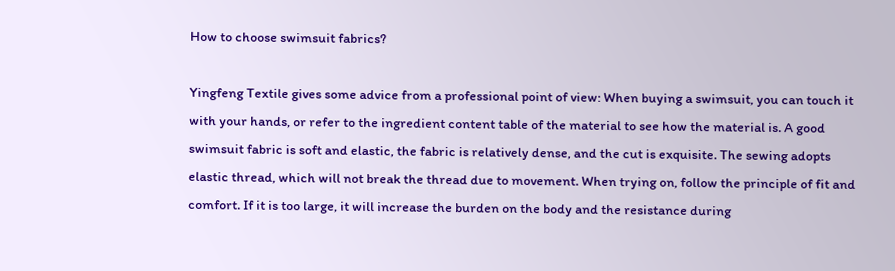How to choose swimsuit fabrics?

Yingfeng Textile gives some advice from a professional point of view: When buying a swimsuit, you can touch it with your hands, or refer to the ingredient content table of the material to see how the material is. A good swimsuit fabric is soft and elastic, the fabric is relatively dense, and the cut is exquisite. The sewing adopts elastic thread, which will not break the thread due to movement. When trying on, follow the principle of fit and comfort. If it is too large, it will increase the burden on the body and the resistance during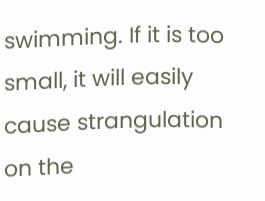swimming. If it is too small, it will easily cause strangulation on the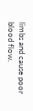limbs and cause poor blood flow.